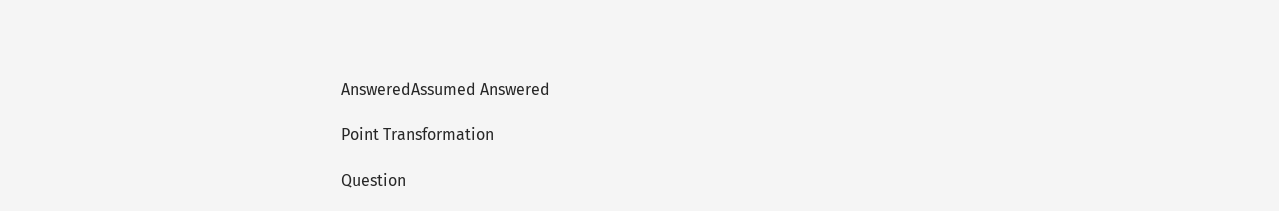AnsweredAssumed Answered

Point Transformation

Question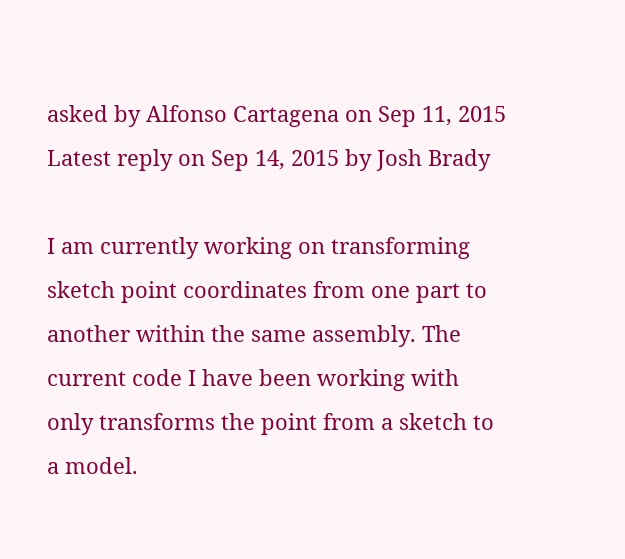asked by Alfonso Cartagena on Sep 11, 2015
Latest reply on Sep 14, 2015 by Josh Brady

I am currently working on transforming sketch point coordinates from one part to another within the same assembly. The current code I have been working with only transforms the point from a sketch to a model.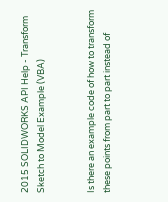2015 SOLIDWORKS API Help - Transform Sketch to Model Example (VBA)


Is there an example code of how to transform these points from part to part instead of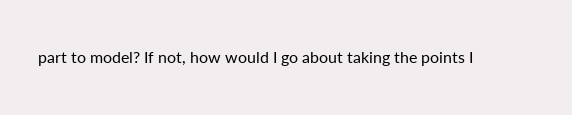part to model? If not, how would I go about taking the points I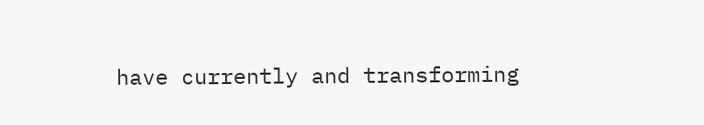have currently and transforming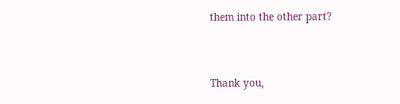them into the other part?


Thank you,